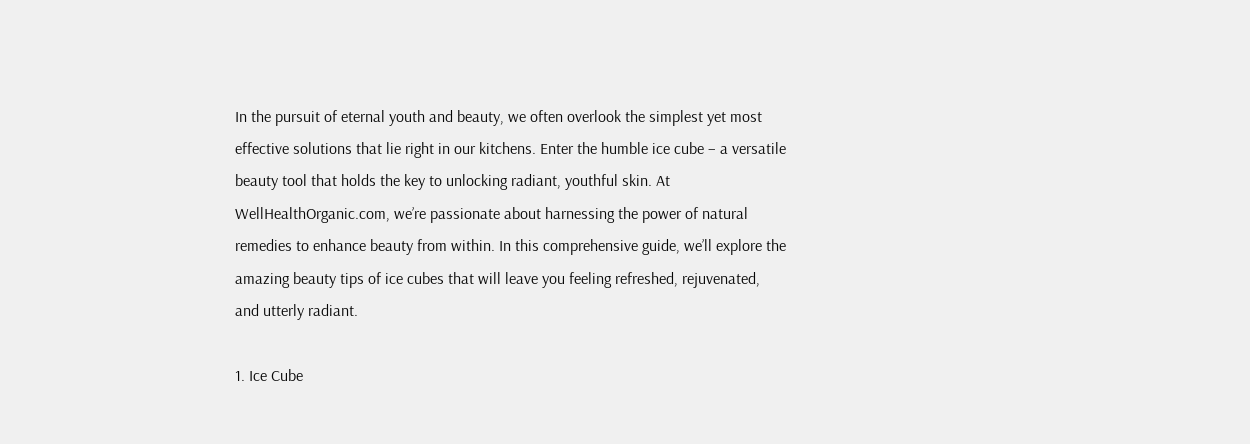In the pursuit of eternal youth and beauty, we often overlook the simplest yet most effective solutions that lie right in our kitchens. Enter the humble ice cube – a versatile beauty tool that holds the key to unlocking radiant, youthful skin. At WellHealthOrganic.com, we’re passionate about harnessing the power of natural remedies to enhance beauty from within. In this comprehensive guide, we’ll explore the amazing beauty tips of ice cubes that will leave you feeling refreshed, rejuvenated, and utterly radiant.

1. Ice Cube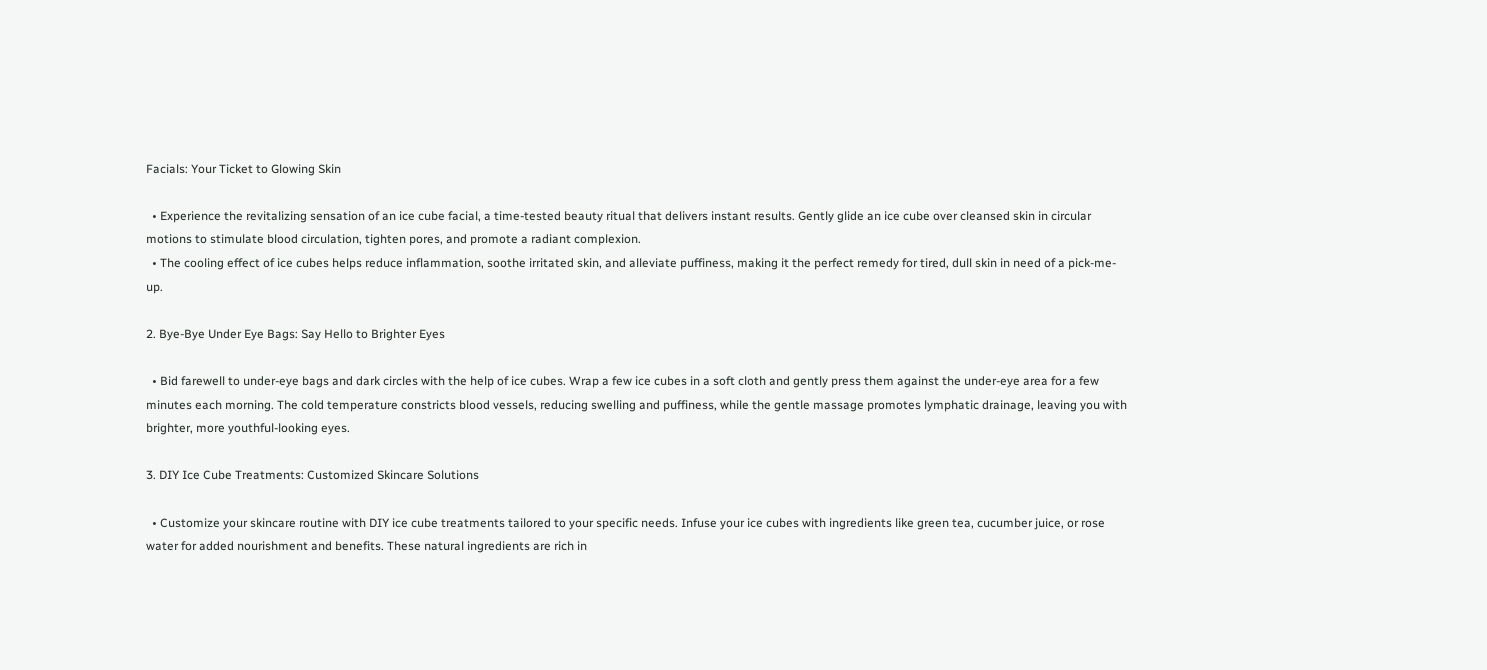Facials: Your Ticket to Glowing Skin

  • Experience the revitalizing sensation of an ice cube facial, a time-tested beauty ritual that delivers instant results. Gently glide an ice cube over cleansed skin in circular motions to stimulate blood circulation, tighten pores, and promote a radiant complexion.
  • The cooling effect of ice cubes helps reduce inflammation, soothe irritated skin, and alleviate puffiness, making it the perfect remedy for tired, dull skin in need of a pick-me-up.

2. Bye-Bye Under Eye Bags: Say Hello to Brighter Eyes

  • Bid farewell to under-eye bags and dark circles with the help of ice cubes. Wrap a few ice cubes in a soft cloth and gently press them against the under-eye area for a few minutes each morning. The cold temperature constricts blood vessels, reducing swelling and puffiness, while the gentle massage promotes lymphatic drainage, leaving you with brighter, more youthful-looking eyes.

3. DIY Ice Cube Treatments: Customized Skincare Solutions

  • Customize your skincare routine with DIY ice cube treatments tailored to your specific needs. Infuse your ice cubes with ingredients like green tea, cucumber juice, or rose water for added nourishment and benefits. These natural ingredients are rich in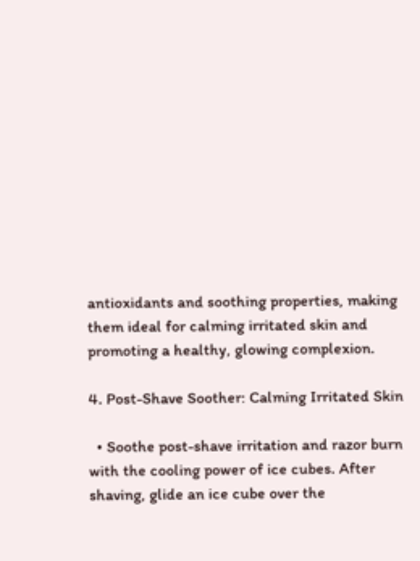antioxidants and soothing properties, making them ideal for calming irritated skin and promoting a healthy, glowing complexion.

4. Post-Shave Soother: Calming Irritated Skin

  • Soothe post-shave irritation and razor burn with the cooling power of ice cubes. After shaving, glide an ice cube over the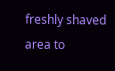freshly shaved area to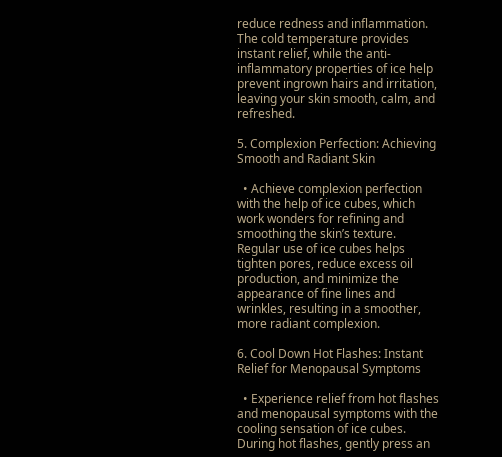reduce redness and inflammation. The cold temperature provides instant relief, while the anti-inflammatory properties of ice help prevent ingrown hairs and irritation, leaving your skin smooth, calm, and refreshed.

5. Complexion Perfection: Achieving Smooth and Radiant Skin

  • Achieve complexion perfection with the help of ice cubes, which work wonders for refining and smoothing the skin’s texture. Regular use of ice cubes helps tighten pores, reduce excess oil production, and minimize the appearance of fine lines and wrinkles, resulting in a smoother, more radiant complexion.

6. Cool Down Hot Flashes: Instant Relief for Menopausal Symptoms

  • Experience relief from hot flashes and menopausal symptoms with the cooling sensation of ice cubes. During hot flashes, gently press an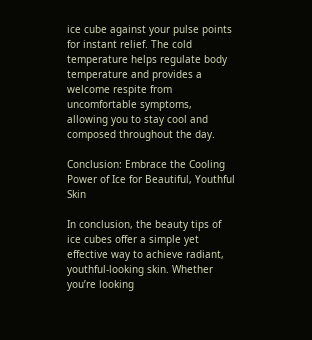ice cube against your pulse points for instant relief. The cold temperature helps regulate body temperature and provides a welcome respite from uncomfortable symptoms, allowing you to stay cool and composed throughout the day.

Conclusion: Embrace the Cooling Power of Ice for Beautiful, Youthful Skin

In conclusion, the beauty tips of ice cubes offer a simple yet effective way to achieve radiant, youthful-looking skin. Whether you’re looking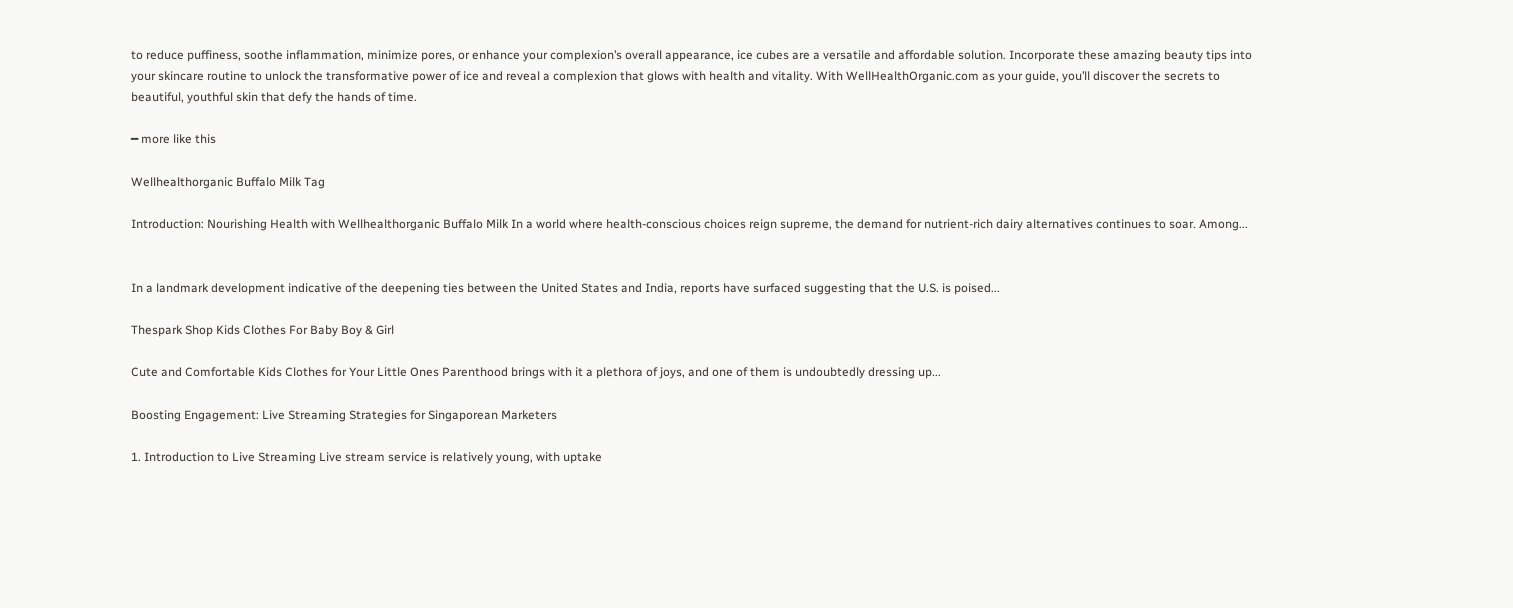to reduce puffiness, soothe inflammation, minimize pores, or enhance your complexion’s overall appearance, ice cubes are a versatile and affordable solution. Incorporate these amazing beauty tips into your skincare routine to unlock the transformative power of ice and reveal a complexion that glows with health and vitality. With WellHealthOrganic.com as your guide, you’ll discover the secrets to beautiful, youthful skin that defy the hands of time.

━ more like this

Wellhealthorganic Buffalo Milk Tag

Introduction: Nourishing Health with Wellhealthorganic Buffalo Milk In a world where health-conscious choices reign supreme, the demand for nutrient-rich dairy alternatives continues to soar. Among...


In a landmark development indicative of the deepening ties between the United States and India, reports have surfaced suggesting that the U.S. is poised...

Thespark Shop Kids Clothes For Baby Boy & Girl

Cute and Comfortable Kids Clothes for Your Little Ones Parenthood brings with it a plethora of joys, and one of them is undoubtedly dressing up...

Boosting Engagement: Live Streaming Strategies for Singaporean Marketers

1. Introduction to Live Streaming Live stream service is relatively young, with uptake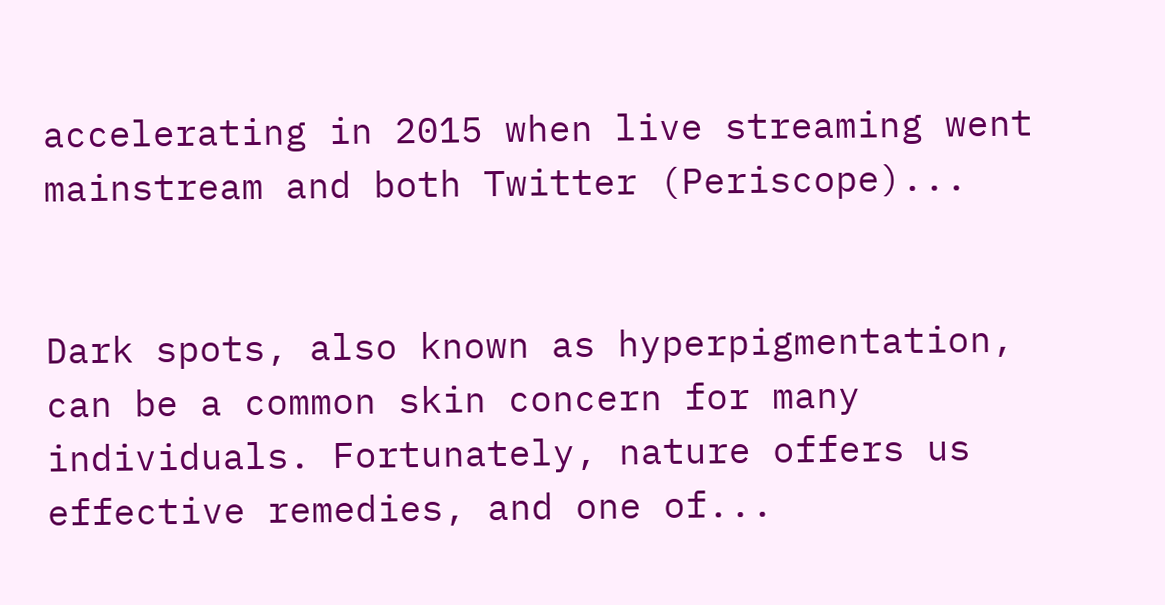accelerating in 2015 when live streaming went mainstream and both Twitter (Periscope)...


Dark spots, also known as hyperpigmentation, can be a common skin concern for many individuals. Fortunately, nature offers us effective remedies, and one of...